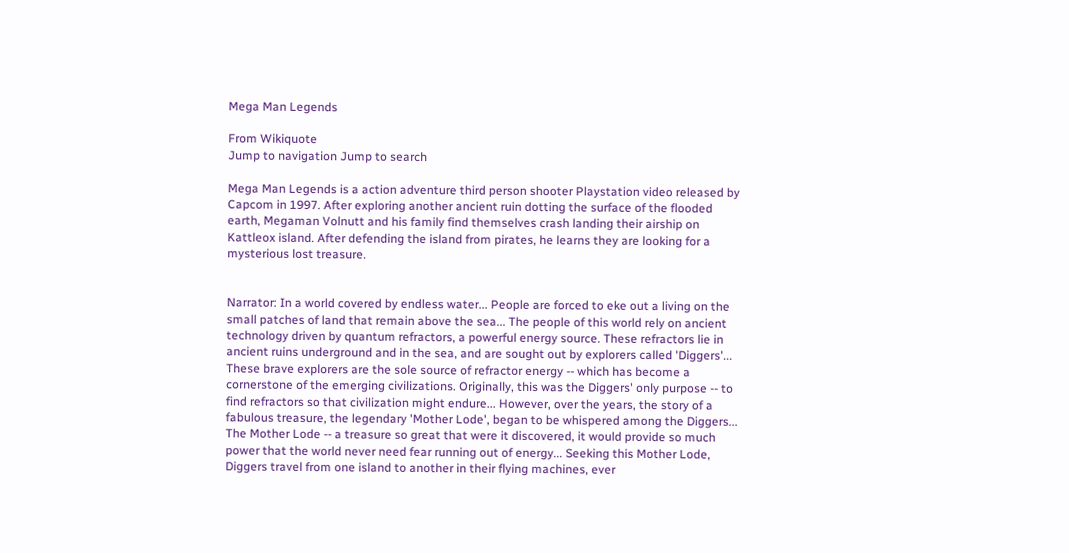Mega Man Legends

From Wikiquote
Jump to navigation Jump to search

Mega Man Legends is a action adventure third person shooter Playstation video released by Capcom in 1997. After exploring another ancient ruin dotting the surface of the flooded earth, Megaman Volnutt and his family find themselves crash landing their airship on Kattleox island. After defending the island from pirates, he learns they are looking for a mysterious lost treasure.


Narrator: In a world covered by endless water... People are forced to eke out a living on the small patches of land that remain above the sea... The people of this world rely on ancient technology driven by quantum refractors, a powerful energy source. These refractors lie in ancient ruins underground and in the sea, and are sought out by explorers called 'Diggers'... These brave explorers are the sole source of refractor energy -- which has become a cornerstone of the emerging civilizations. Originally, this was the Diggers' only purpose -- to find refractors so that civilization might endure... However, over the years, the story of a fabulous treasure, the legendary 'Mother Lode', began to be whispered among the Diggers... The Mother Lode -- a treasure so great that were it discovered, it would provide so much power that the world never need fear running out of energy... Seeking this Mother Lode, Diggers travel from one island to another in their flying machines, ever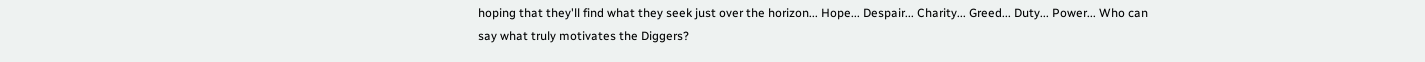hoping that they'll find what they seek just over the horizon... Hope... Despair... Charity... Greed... Duty... Power... Who can say what truly motivates the Diggers?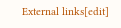External links[edit]